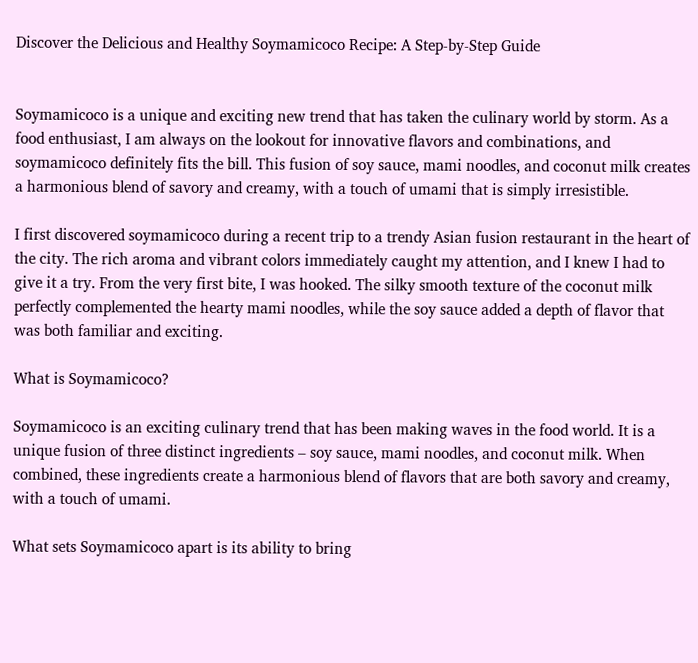Discover the Delicious and Healthy Soymamicoco Recipe: A Step-by-Step Guide


Soymamicoco is a unique and exciting new trend that has taken the culinary world by storm. As a food enthusiast, I am always on the lookout for innovative flavors and combinations, and soymamicoco definitely fits the bill. This fusion of soy sauce, mami noodles, and coconut milk creates a harmonious blend of savory and creamy, with a touch of umami that is simply irresistible.

I first discovered soymamicoco during a recent trip to a trendy Asian fusion restaurant in the heart of the city. The rich aroma and vibrant colors immediately caught my attention, and I knew I had to give it a try. From the very first bite, I was hooked. The silky smooth texture of the coconut milk perfectly complemented the hearty mami noodles, while the soy sauce added a depth of flavor that was both familiar and exciting.

What is Soymamicoco?

Soymamicoco is an exciting culinary trend that has been making waves in the food world. It is a unique fusion of three distinct ingredients – soy sauce, mami noodles, and coconut milk. When combined, these ingredients create a harmonious blend of flavors that are both savory and creamy, with a touch of umami.

What sets Soymamicoco apart is its ability to bring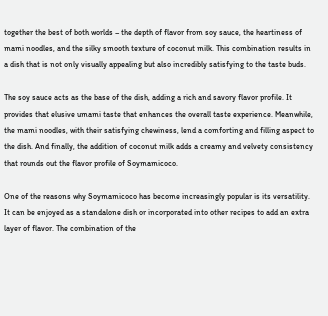together the best of both worlds – the depth of flavor from soy sauce, the heartiness of mami noodles, and the silky smooth texture of coconut milk. This combination results in a dish that is not only visually appealing but also incredibly satisfying to the taste buds.

The soy sauce acts as the base of the dish, adding a rich and savory flavor profile. It provides that elusive umami taste that enhances the overall taste experience. Meanwhile, the mami noodles, with their satisfying chewiness, lend a comforting and filling aspect to the dish. And finally, the addition of coconut milk adds a creamy and velvety consistency that rounds out the flavor profile of Soymamicoco.

One of the reasons why Soymamicoco has become increasingly popular is its versatility. It can be enjoyed as a standalone dish or incorporated into other recipes to add an extra layer of flavor. The combination of the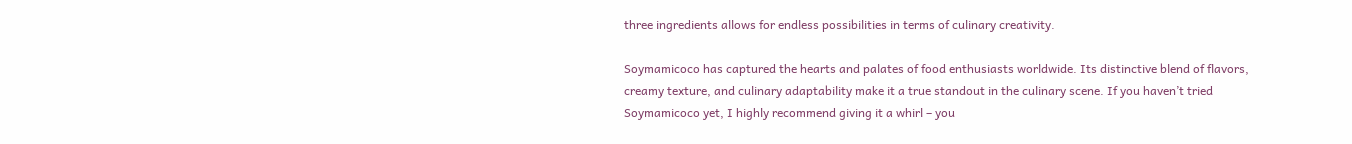three ingredients allows for endless possibilities in terms of culinary creativity.

Soymamicoco has captured the hearts and palates of food enthusiasts worldwide. Its distinctive blend of flavors, creamy texture, and culinary adaptability make it a true standout in the culinary scene. If you haven’t tried Soymamicoco yet, I highly recommend giving it a whirl – you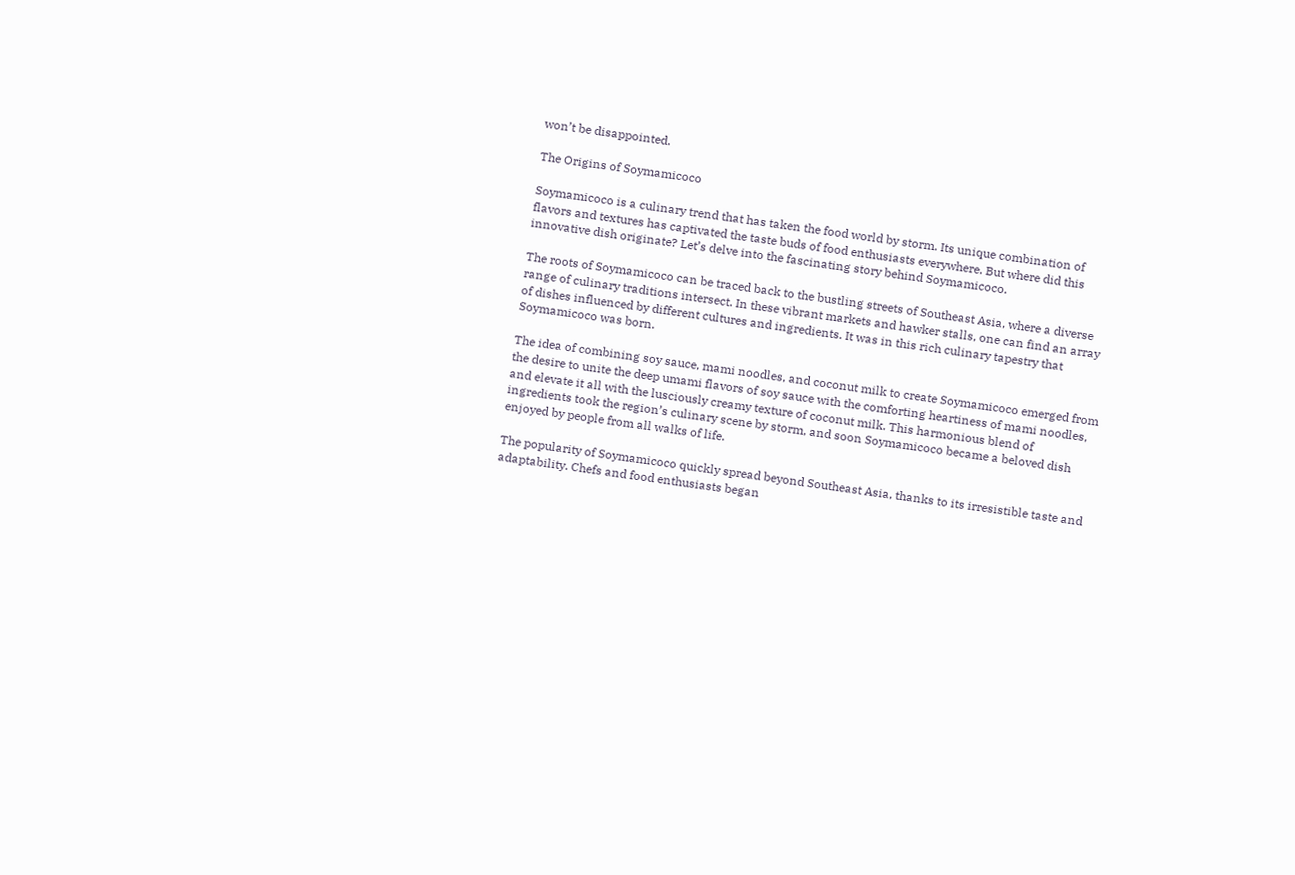won’t be disappointed.

The Origins of Soymamicoco

Soymamicoco is a culinary trend that has taken the food world by storm. Its unique combination of flavors and textures has captivated the taste buds of food enthusiasts everywhere. But where did this innovative dish originate? Let’s delve into the fascinating story behind Soymamicoco.

The roots of Soymamicoco can be traced back to the bustling streets of Southeast Asia, where a diverse range of culinary traditions intersect. In these vibrant markets and hawker stalls, one can find an array of dishes influenced by different cultures and ingredients. It was in this rich culinary tapestry that Soymamicoco was born.

The idea of combining soy sauce, mami noodles, and coconut milk to create Soymamicoco emerged from the desire to unite the deep umami flavors of soy sauce with the comforting heartiness of mami noodles, and elevate it all with the lusciously creamy texture of coconut milk. This harmonious blend of ingredients took the region’s culinary scene by storm, and soon Soymamicoco became a beloved dish enjoyed by people from all walks of life.

The popularity of Soymamicoco quickly spread beyond Southeast Asia, thanks to its irresistible taste and adaptability. Chefs and food enthusiasts began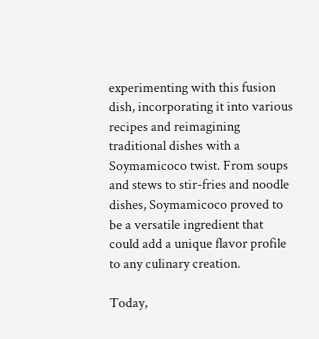experimenting with this fusion dish, incorporating it into various recipes and reimagining traditional dishes with a Soymamicoco twist. From soups and stews to stir-fries and noodle dishes, Soymamicoco proved to be a versatile ingredient that could add a unique flavor profile to any culinary creation.

Today,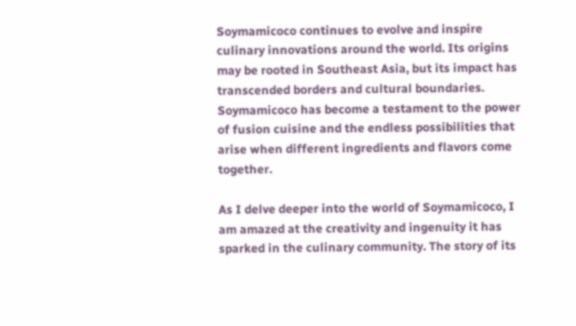Soymamicoco continues to evolve and inspire culinary innovations around the world. Its origins may be rooted in Southeast Asia, but its impact has transcended borders and cultural boundaries. Soymamicoco has become a testament to the power of fusion cuisine and the endless possibilities that arise when different ingredients and flavors come together.

As I delve deeper into the world of Soymamicoco, I am amazed at the creativity and ingenuity it has sparked in the culinary community. The story of its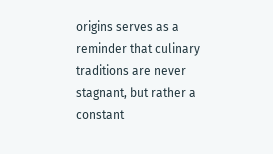origins serves as a reminder that culinary traditions are never stagnant, but rather a constant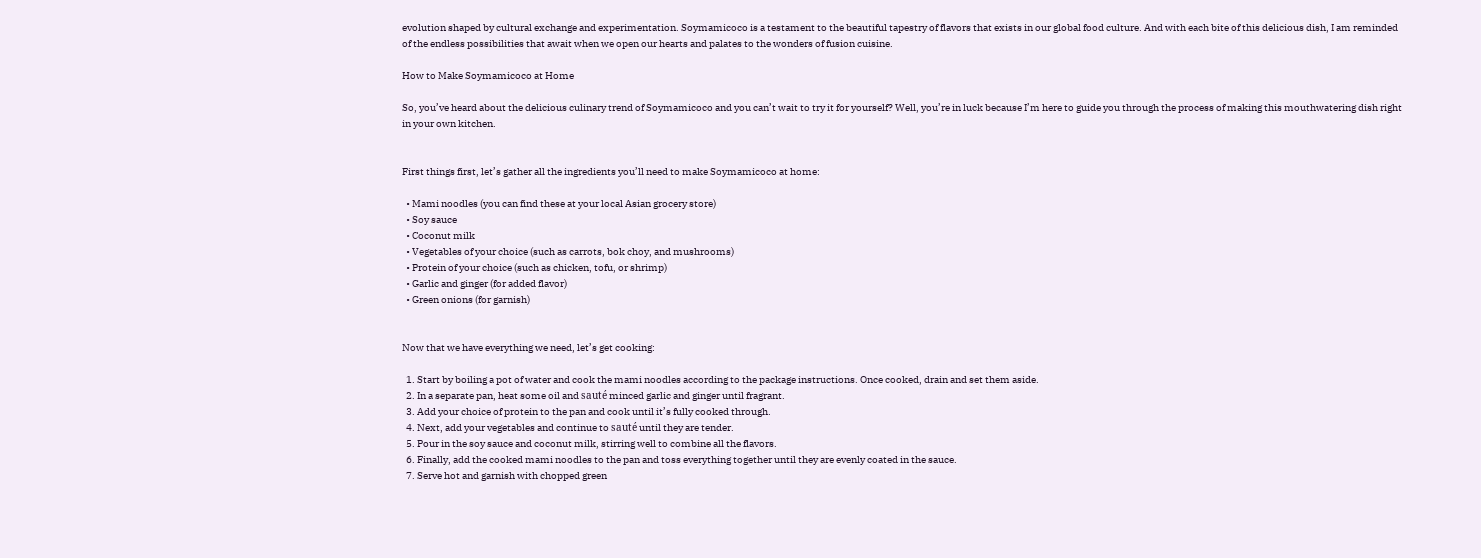evolution shaped by cultural exchange and experimentation. Soymamicoco is a testament to the beautiful tapestry of flavors that exists in our global food culture. And with each bite of this delicious dish, I am reminded of the endless possibilities that await when we open our hearts and palates to the wonders of fusion cuisine.

How to Make Soymamicoco at Home

So, you’ve heard about the delicious culinary trend of Soymamicoco and you can’t wait to try it for yourself? Well, you’re in luck because I’m here to guide you through the process of making this mouthwatering dish right in your own kitchen.


First things first, let’s gather all the ingredients you’ll need to make Soymamicoco at home:

  • Mami noodles (you can find these at your local Asian grocery store)
  • Soy sauce
  • Coconut milk
  • Vegetables of your choice (such as carrots, bok choy, and mushrooms)
  • Protein of your choice (such as chicken, tofu, or shrimp)
  • Garlic and ginger (for added flavor)
  • Green onions (for garnish)


Now that we have everything we need, let’s get cooking:

  1. Start by boiling a pot of water and cook the mami noodles according to the package instructions. Once cooked, drain and set them aside.
  2. In a separate pan, heat some oil and sauté minced garlic and ginger until fragrant.
  3. Add your choice of protein to the pan and cook until it’s fully cooked through.
  4. Next, add your vegetables and continue to sauté until they are tender.
  5. Pour in the soy sauce and coconut milk, stirring well to combine all the flavors.
  6. Finally, add the cooked mami noodles to the pan and toss everything together until they are evenly coated in the sauce.
  7. Serve hot and garnish with chopped green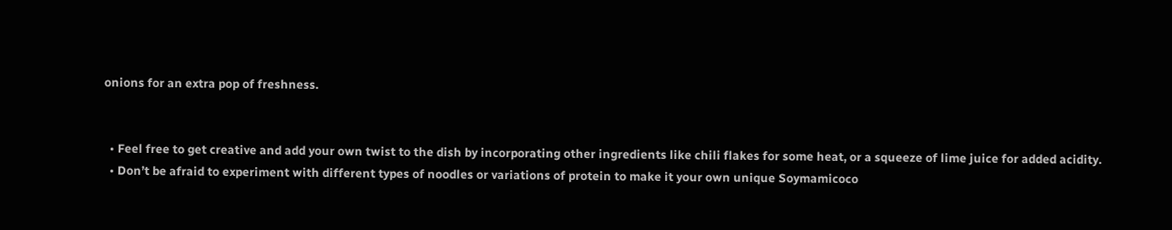onions for an extra pop of freshness.


  • Feel free to get creative and add your own twist to the dish by incorporating other ingredients like chili flakes for some heat, or a squeeze of lime juice for added acidity.
  • Don’t be afraid to experiment with different types of noodles or variations of protein to make it your own unique Soymamicoco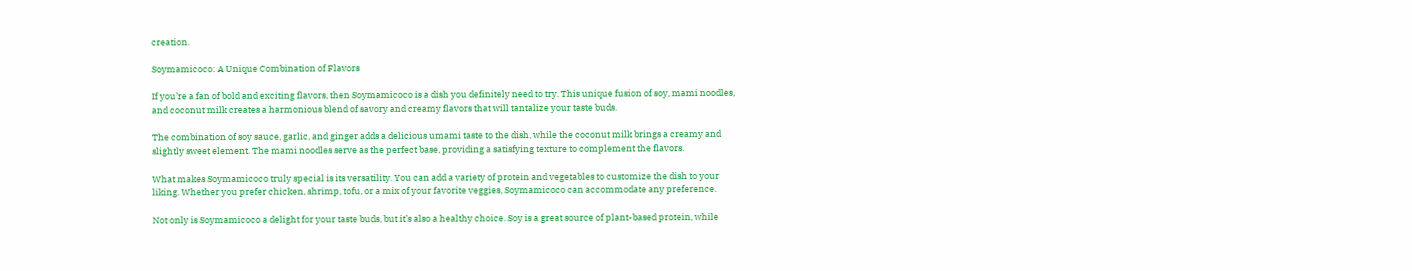creation.

Soymamicoco: A Unique Combination of Flavors

If you’re a fan of bold and exciting flavors, then Soymamicoco is a dish you definitely need to try. This unique fusion of soy, mami noodles, and coconut milk creates a harmonious blend of savory and creamy flavors that will tantalize your taste buds.

The combination of soy sauce, garlic, and ginger adds a delicious umami taste to the dish, while the coconut milk brings a creamy and slightly sweet element. The mami noodles serve as the perfect base, providing a satisfying texture to complement the flavors.

What makes Soymamicoco truly special is its versatility. You can add a variety of protein and vegetables to customize the dish to your liking. Whether you prefer chicken, shrimp, tofu, or a mix of your favorite veggies, Soymamicoco can accommodate any preference.

Not only is Soymamicoco a delight for your taste buds, but it’s also a healthy choice. Soy is a great source of plant-based protein, while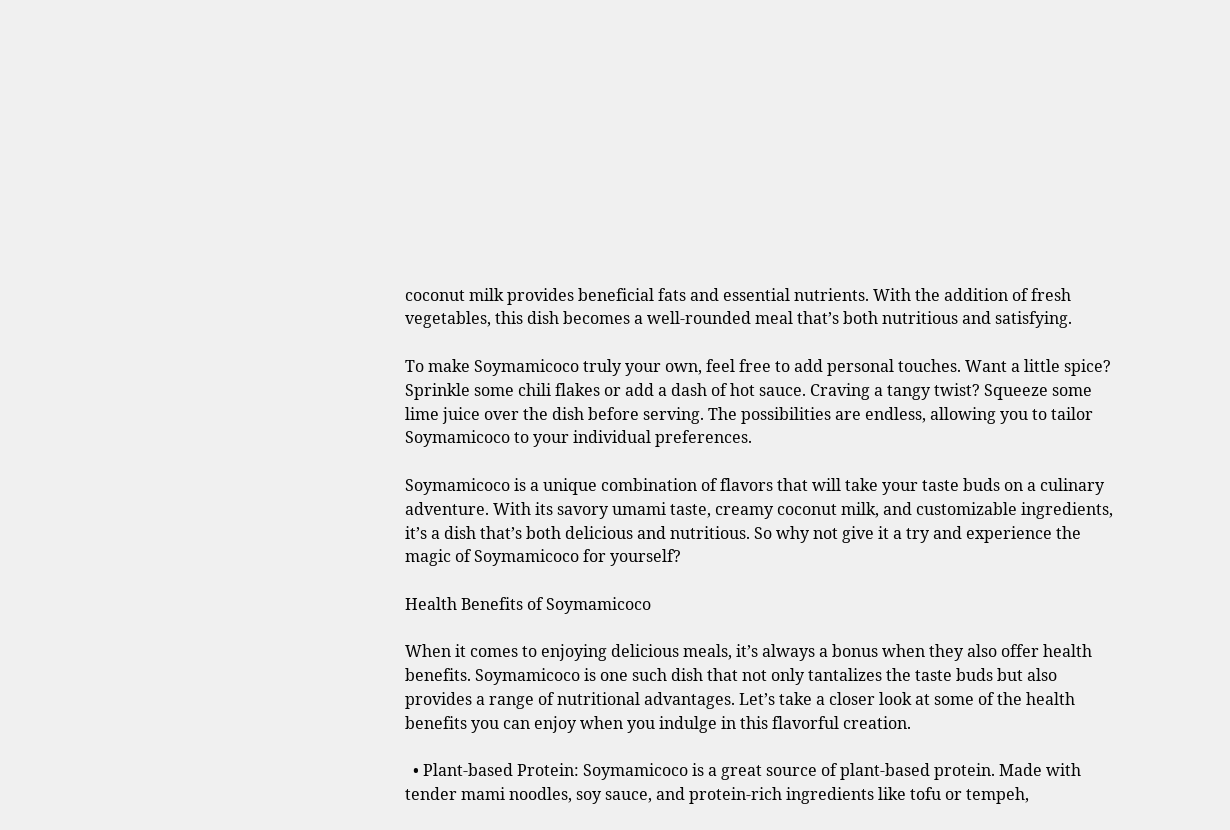coconut milk provides beneficial fats and essential nutrients. With the addition of fresh vegetables, this dish becomes a well-rounded meal that’s both nutritious and satisfying.

To make Soymamicoco truly your own, feel free to add personal touches. Want a little spice? Sprinkle some chili flakes or add a dash of hot sauce. Craving a tangy twist? Squeeze some lime juice over the dish before serving. The possibilities are endless, allowing you to tailor Soymamicoco to your individual preferences.

Soymamicoco is a unique combination of flavors that will take your taste buds on a culinary adventure. With its savory umami taste, creamy coconut milk, and customizable ingredients, it’s a dish that’s both delicious and nutritious. So why not give it a try and experience the magic of Soymamicoco for yourself?

Health Benefits of Soymamicoco

When it comes to enjoying delicious meals, it’s always a bonus when they also offer health benefits. Soymamicoco is one such dish that not only tantalizes the taste buds but also provides a range of nutritional advantages. Let’s take a closer look at some of the health benefits you can enjoy when you indulge in this flavorful creation.

  • Plant-based Protein: Soymamicoco is a great source of plant-based protein. Made with tender mami noodles, soy sauce, and protein-rich ingredients like tofu or tempeh,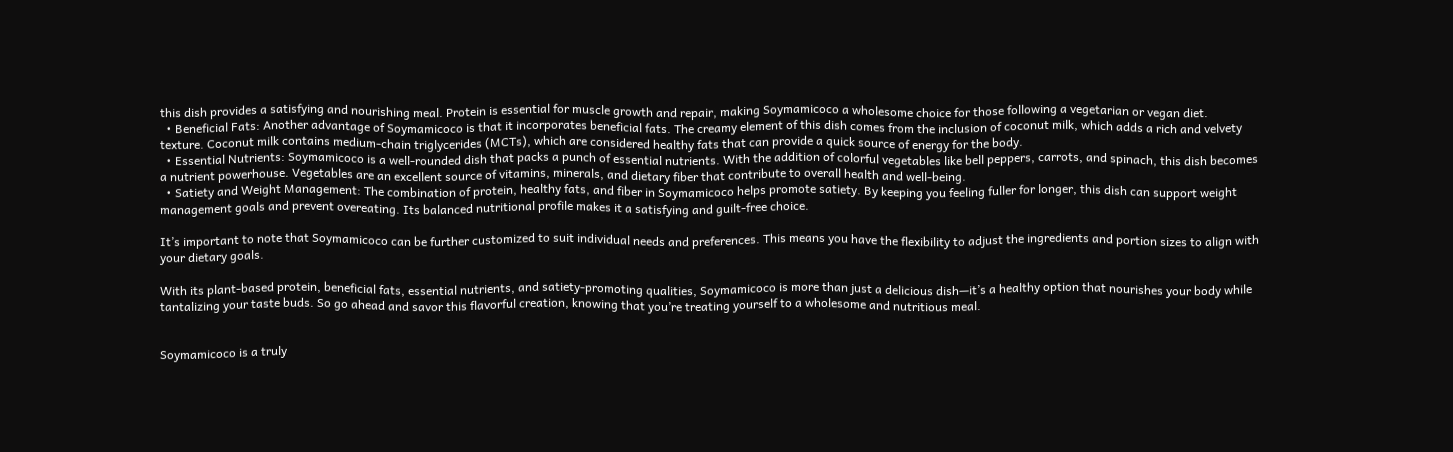this dish provides a satisfying and nourishing meal. Protein is essential for muscle growth and repair, making Soymamicoco a wholesome choice for those following a vegetarian or vegan diet.
  • Beneficial Fats: Another advantage of Soymamicoco is that it incorporates beneficial fats. The creamy element of this dish comes from the inclusion of coconut milk, which adds a rich and velvety texture. Coconut milk contains medium-chain triglycerides (MCTs), which are considered healthy fats that can provide a quick source of energy for the body.
  • Essential Nutrients: Soymamicoco is a well-rounded dish that packs a punch of essential nutrients. With the addition of colorful vegetables like bell peppers, carrots, and spinach, this dish becomes a nutrient powerhouse. Vegetables are an excellent source of vitamins, minerals, and dietary fiber that contribute to overall health and well-being.
  • Satiety and Weight Management: The combination of protein, healthy fats, and fiber in Soymamicoco helps promote satiety. By keeping you feeling fuller for longer, this dish can support weight management goals and prevent overeating. Its balanced nutritional profile makes it a satisfying and guilt-free choice.

It’s important to note that Soymamicoco can be further customized to suit individual needs and preferences. This means you have the flexibility to adjust the ingredients and portion sizes to align with your dietary goals.

With its plant-based protein, beneficial fats, essential nutrients, and satiety-promoting qualities, Soymamicoco is more than just a delicious dish—it’s a healthy option that nourishes your body while tantalizing your taste buds. So go ahead and savor this flavorful creation, knowing that you’re treating yourself to a wholesome and nutritious meal.


Soymamicoco is a truly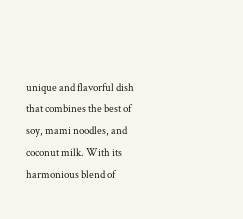unique and flavorful dish that combines the best of soy, mami noodles, and coconut milk. With its harmonious blend of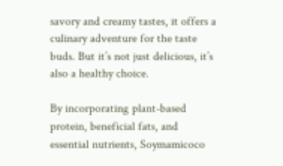savory and creamy tastes, it offers a culinary adventure for the taste buds. But it’s not just delicious, it’s also a healthy choice.

By incorporating plant-based protein, beneficial fats, and essential nutrients, Soymamicoco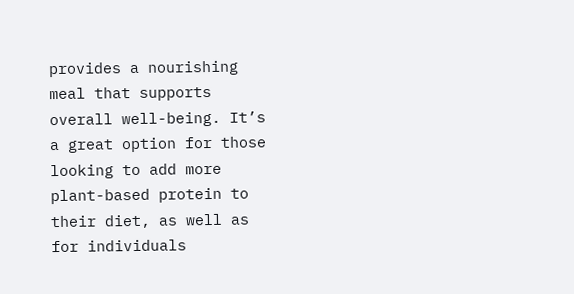provides a nourishing meal that supports overall well-being. It’s a great option for those looking to add more plant-based protein to their diet, as well as for individuals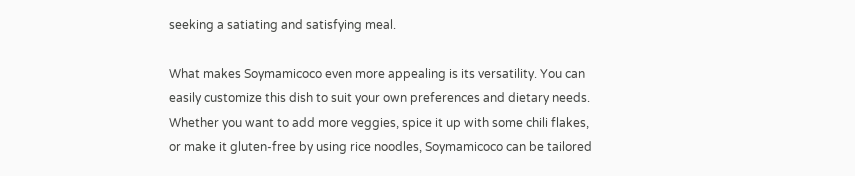seeking a satiating and satisfying meal.

What makes Soymamicoco even more appealing is its versatility. You can easily customize this dish to suit your own preferences and dietary needs. Whether you want to add more veggies, spice it up with some chili flakes, or make it gluten-free by using rice noodles, Soymamicoco can be tailored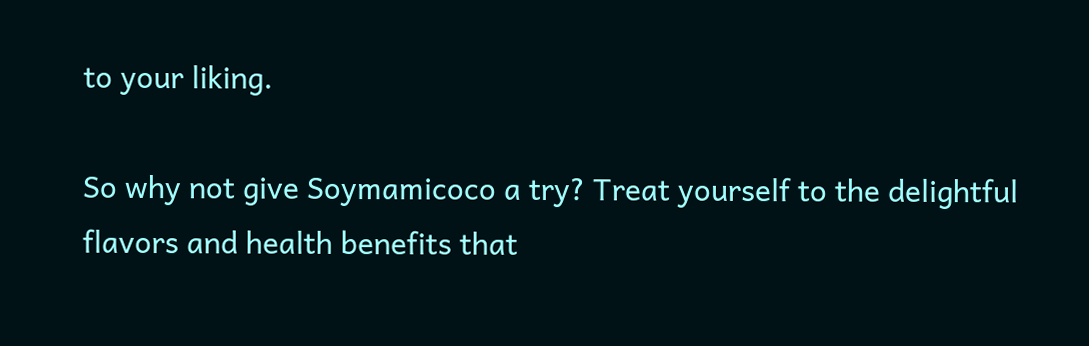to your liking.

So why not give Soymamicoco a try? Treat yourself to the delightful flavors and health benefits that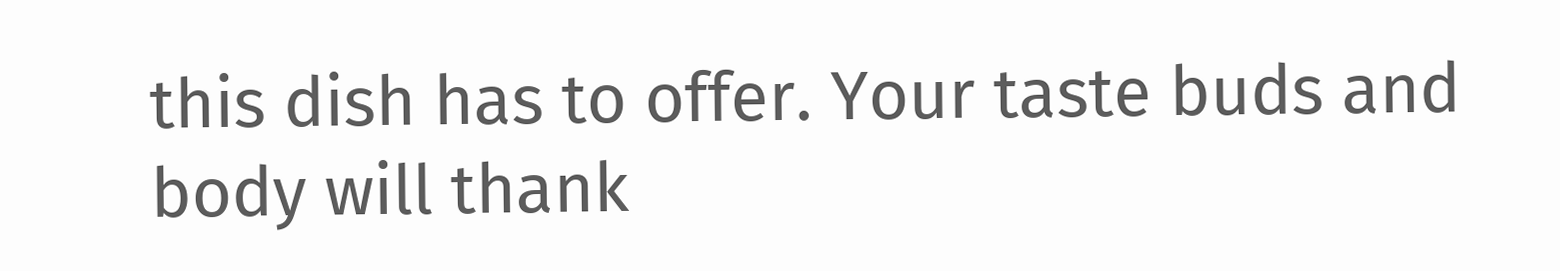this dish has to offer. Your taste buds and body will thank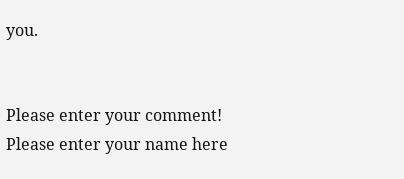you.


Please enter your comment!
Please enter your name here